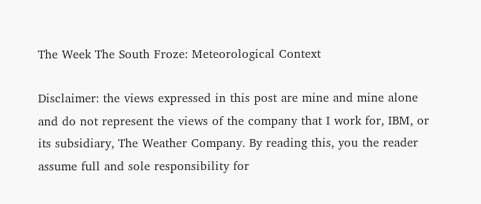The Week The South Froze: Meteorological Context

Disclaimer: the views expressed in this post are mine and mine alone and do not represent the views of the company that I work for, IBM, or its subsidiary, The Weather Company. By reading this, you the reader assume full and sole responsibility for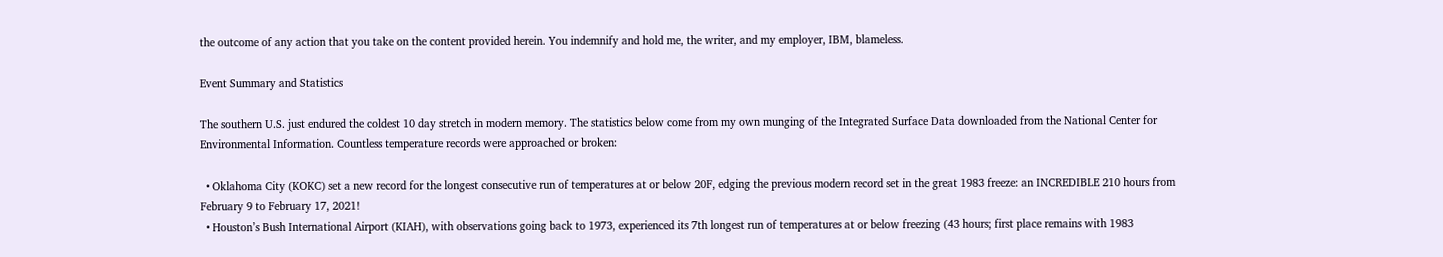the outcome of any action that you take on the content provided herein. You indemnify and hold me, the writer, and my employer, IBM, blameless.

Event Summary and Statistics

The southern U.S. just endured the coldest 10 day stretch in modern memory. The statistics below come from my own munging of the Integrated Surface Data downloaded from the National Center for Environmental Information. Countless temperature records were approached or broken:

  • Oklahoma City (KOKC) set a new record for the longest consecutive run of temperatures at or below 20F, edging the previous modern record set in the great 1983 freeze: an INCREDIBLE 210 hours from February 9 to February 17, 2021!
  • Houston’s Bush International Airport (KIAH), with observations going back to 1973, experienced its 7th longest run of temperatures at or below freezing (43 hours; first place remains with 1983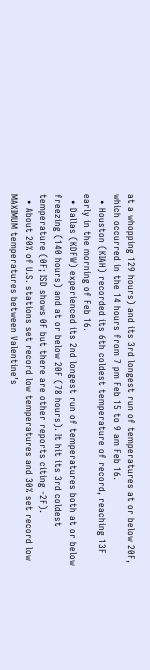at a whopping 129 hours) and its 3rd longest run of temperatures at or below 20F, which occurred in the 14 hours from 7 pm Feb 15 to 9 am Feb 16.
  • Houston (KIAH) recorded its 6th coldest temperature of record, reaching 13F early in the morning of Feb 16.
  • Dallas (KDFW) experienced its 2nd longest run of temperatures both at or below freezing (140 hours) and at or below 20F (78 hours). It hit its 3rd coldest temperature (0F; ISD shows 0F but there are other reports citing -2F).
  • About 20% of U.S. stations set record low temperatures and 30% set record low MAXIMUM temperatures between Valentine’s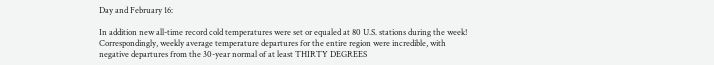Day and February 16:

In addition new all-time record cold temperatures were set or equaled at 80 U.S. stations during the week! Correspondingly, weekly average temperature departures for the entire region were incredible, with negative departures from the 30-year normal of at least THIRTY DEGREES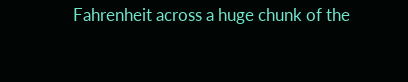Fahrenheit across a huge chunk of the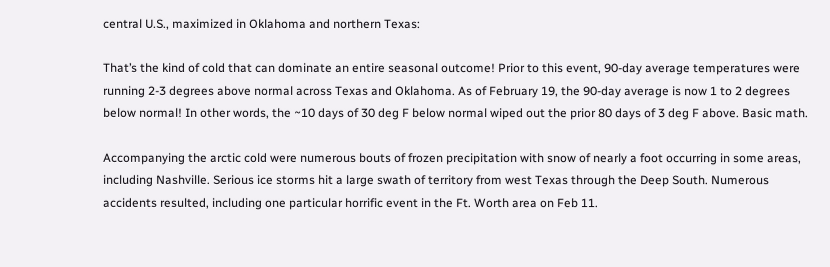central U.S., maximized in Oklahoma and northern Texas:

That’s the kind of cold that can dominate an entire seasonal outcome! Prior to this event, 90-day average temperatures were running 2-3 degrees above normal across Texas and Oklahoma. As of February 19, the 90-day average is now 1 to 2 degrees below normal! In other words, the ~10 days of 30 deg F below normal wiped out the prior 80 days of 3 deg F above. Basic math.

Accompanying the arctic cold were numerous bouts of frozen precipitation with snow of nearly a foot occurring in some areas, including Nashville. Serious ice storms hit a large swath of territory from west Texas through the Deep South. Numerous accidents resulted, including one particular horrific event in the Ft. Worth area on Feb 11.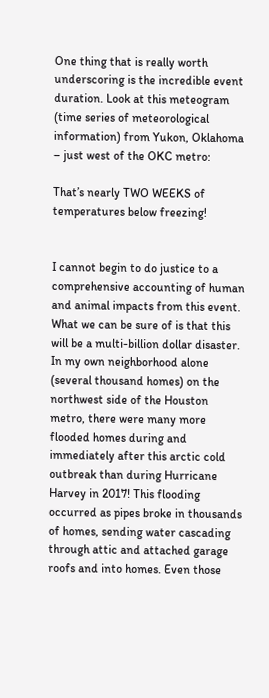One thing that is really worth underscoring is the incredible event duration. Look at this meteogram (time series of meteorological information) from Yukon, Oklahoma – just west of the OKC metro:

That’s nearly TWO WEEKS of temperatures below freezing!


I cannot begin to do justice to a comprehensive accounting of human and animal impacts from this event. What we can be sure of is that this will be a multi-billion dollar disaster. In my own neighborhood alone (several thousand homes) on the northwest side of the Houston metro, there were many more flooded homes during and immediately after this arctic cold outbreak than during Hurricane Harvey in 2017! This flooding occurred as pipes broke in thousands of homes, sending water cascading through attic and attached garage roofs and into homes. Even those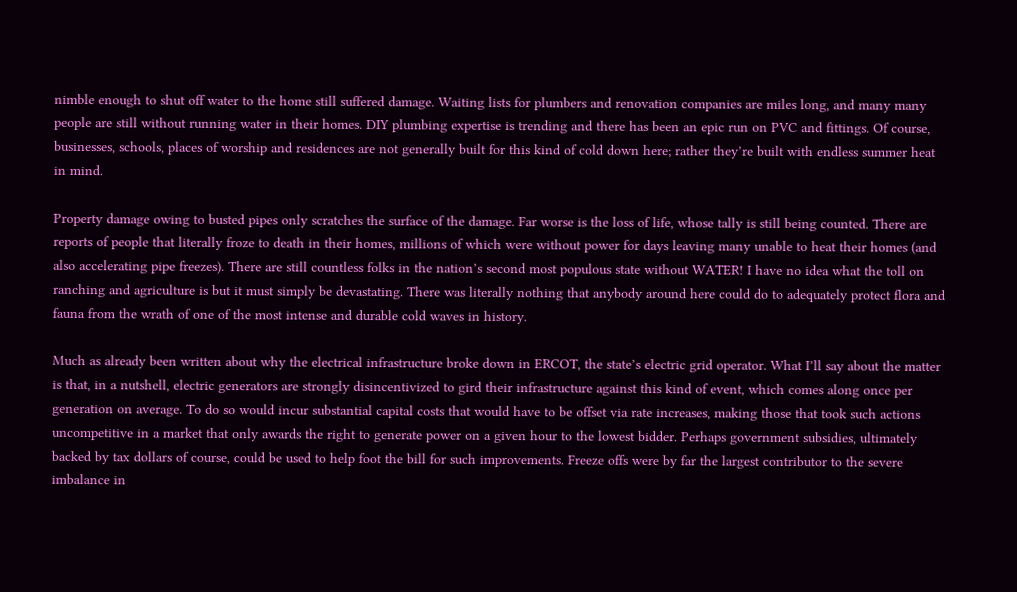nimble enough to shut off water to the home still suffered damage. Waiting lists for plumbers and renovation companies are miles long, and many many people are still without running water in their homes. DIY plumbing expertise is trending and there has been an epic run on PVC and fittings. Of course, businesses, schools, places of worship and residences are not generally built for this kind of cold down here; rather they’re built with endless summer heat in mind.

Property damage owing to busted pipes only scratches the surface of the damage. Far worse is the loss of life, whose tally is still being counted. There are reports of people that literally froze to death in their homes, millions of which were without power for days leaving many unable to heat their homes (and also accelerating pipe freezes). There are still countless folks in the nation’s second most populous state without WATER! I have no idea what the toll on ranching and agriculture is but it must simply be devastating. There was literally nothing that anybody around here could do to adequately protect flora and fauna from the wrath of one of the most intense and durable cold waves in history.

Much as already been written about why the electrical infrastructure broke down in ERCOT, the state’s electric grid operator. What I’ll say about the matter is that, in a nutshell, electric generators are strongly disincentivized to gird their infrastructure against this kind of event, which comes along once per generation on average. To do so would incur substantial capital costs that would have to be offset via rate increases, making those that took such actions uncompetitive in a market that only awards the right to generate power on a given hour to the lowest bidder. Perhaps government subsidies, ultimately backed by tax dollars of course, could be used to help foot the bill for such improvements. Freeze offs were by far the largest contributor to the severe imbalance in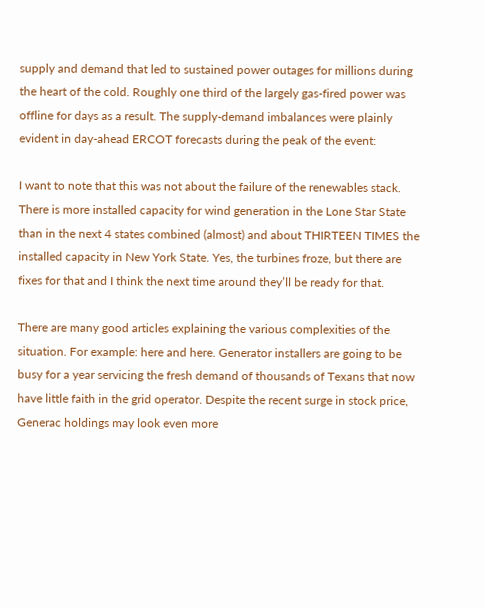supply and demand that led to sustained power outages for millions during the heart of the cold. Roughly one third of the largely gas-fired power was offline for days as a result. The supply-demand imbalances were plainly evident in day-ahead ERCOT forecasts during the peak of the event:

I want to note that this was not about the failure of the renewables stack. There is more installed capacity for wind generation in the Lone Star State than in the next 4 states combined (almost) and about THIRTEEN TIMES the installed capacity in New York State. Yes, the turbines froze, but there are fixes for that and I think the next time around they’ll be ready for that.

There are many good articles explaining the various complexities of the situation. For example: here and here. Generator installers are going to be busy for a year servicing the fresh demand of thousands of Texans that now have little faith in the grid operator. Despite the recent surge in stock price, Generac holdings may look even more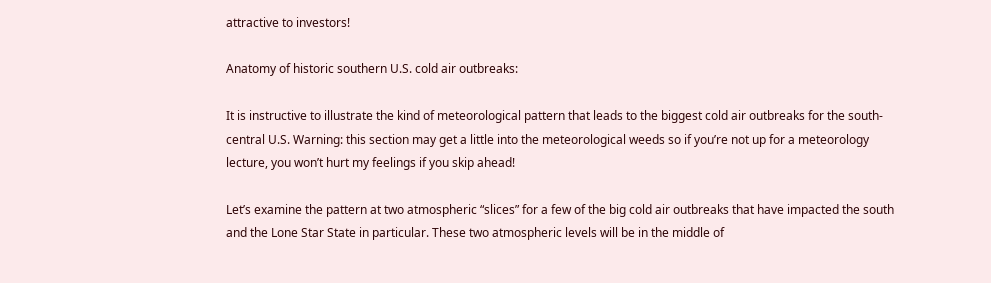attractive to investors!

Anatomy of historic southern U.S. cold air outbreaks:

It is instructive to illustrate the kind of meteorological pattern that leads to the biggest cold air outbreaks for the south-central U.S. Warning: this section may get a little into the meteorological weeds so if you’re not up for a meteorology lecture, you won’t hurt my feelings if you skip ahead!

Let’s examine the pattern at two atmospheric “slices” for a few of the big cold air outbreaks that have impacted the south and the Lone Star State in particular. These two atmospheric levels will be in the middle of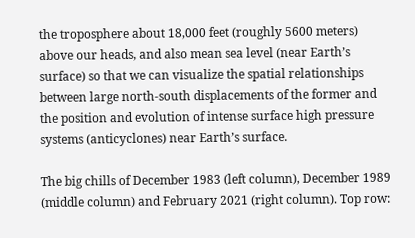the troposphere about 18,000 feet (roughly 5600 meters) above our heads, and also mean sea level (near Earth’s surface) so that we can visualize the spatial relationships between large north-south displacements of the former and the position and evolution of intense surface high pressure systems (anticyclones) near Earth’s surface.

The big chills of December 1983 (left column), December 1989 (middle column) and February 2021 (right column). Top row: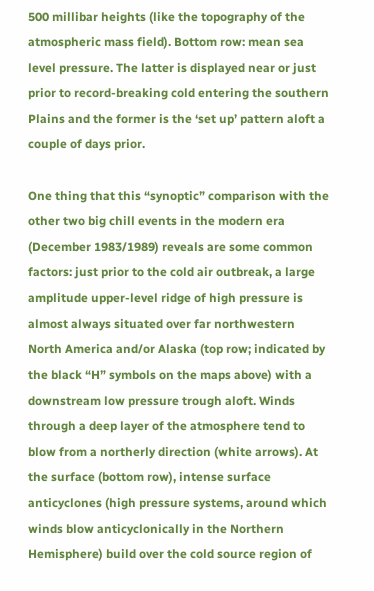500 millibar heights (like the topography of the atmospheric mass field). Bottom row: mean sea level pressure. The latter is displayed near or just prior to record-breaking cold entering the southern Plains and the former is the ‘set up’ pattern aloft a couple of days prior.

One thing that this “synoptic” comparison with the other two big chill events in the modern era (December 1983/1989) reveals are some common factors: just prior to the cold air outbreak, a large amplitude upper-level ridge of high pressure is almost always situated over far northwestern North America and/or Alaska (top row; indicated by the black “H” symbols on the maps above) with a downstream low pressure trough aloft. Winds through a deep layer of the atmosphere tend to blow from a northerly direction (white arrows). At the surface (bottom row), intense surface anticyclones (high pressure systems, around which winds blow anticyclonically in the Northern Hemisphere) build over the cold source region of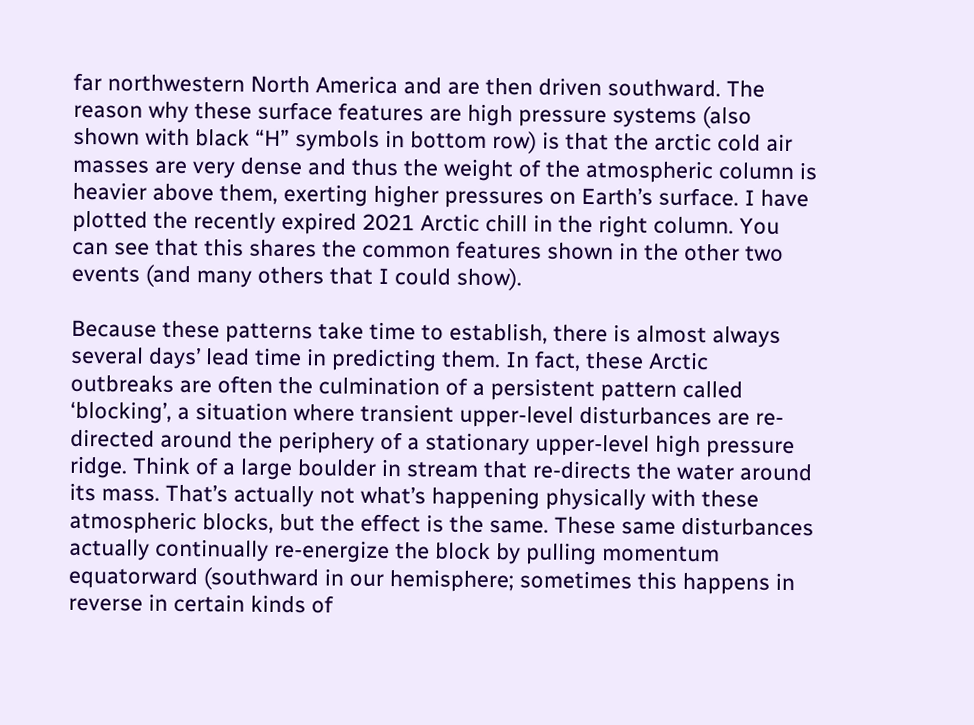far northwestern North America and are then driven southward. The reason why these surface features are high pressure systems (also shown with black “H” symbols in bottom row) is that the arctic cold air masses are very dense and thus the weight of the atmospheric column is heavier above them, exerting higher pressures on Earth’s surface. I have plotted the recently expired 2021 Arctic chill in the right column. You can see that this shares the common features shown in the other two events (and many others that I could show).

Because these patterns take time to establish, there is almost always several days’ lead time in predicting them. In fact, these Arctic outbreaks are often the culmination of a persistent pattern called ‘blocking’, a situation where transient upper-level disturbances are re-directed around the periphery of a stationary upper-level high pressure ridge. Think of a large boulder in stream that re-directs the water around its mass. That’s actually not what’s happening physically with these atmospheric blocks, but the effect is the same. These same disturbances actually continually re-energize the block by pulling momentum equatorward (southward in our hemisphere; sometimes this happens in reverse in certain kinds of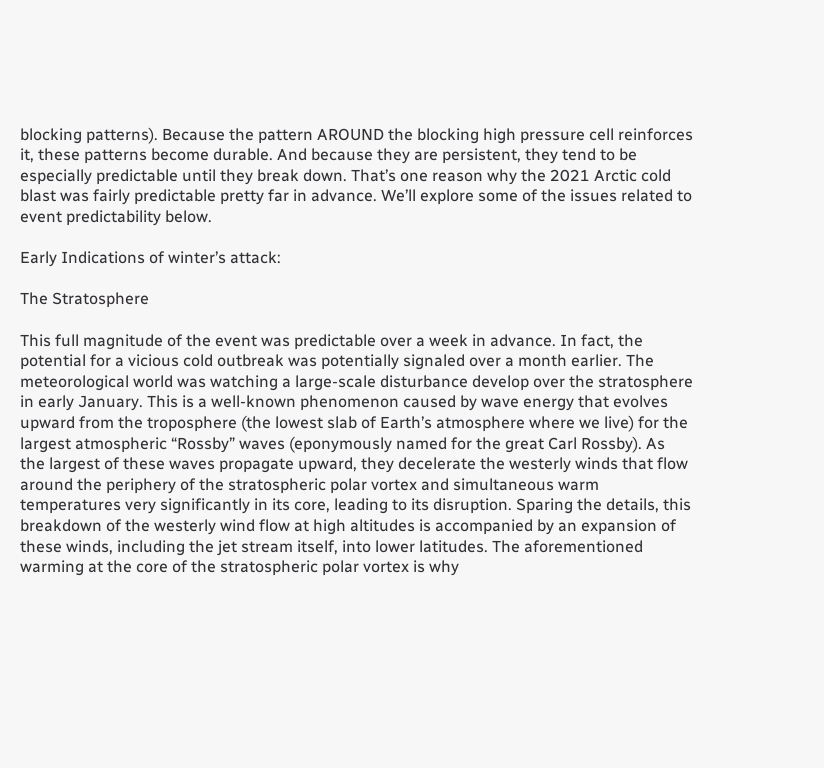blocking patterns). Because the pattern AROUND the blocking high pressure cell reinforces it, these patterns become durable. And because they are persistent, they tend to be especially predictable until they break down. That’s one reason why the 2021 Arctic cold blast was fairly predictable pretty far in advance. We’ll explore some of the issues related to event predictability below.

Early Indications of winter’s attack:

The Stratosphere

This full magnitude of the event was predictable over a week in advance. In fact, the potential for a vicious cold outbreak was potentially signaled over a month earlier. The meteorological world was watching a large-scale disturbance develop over the stratosphere in early January. This is a well-known phenomenon caused by wave energy that evolves upward from the troposphere (the lowest slab of Earth’s atmosphere where we live) for the largest atmospheric “Rossby” waves (eponymously named for the great Carl Rossby). As the largest of these waves propagate upward, they decelerate the westerly winds that flow around the periphery of the stratospheric polar vortex and simultaneous warm temperatures very significantly in its core, leading to its disruption. Sparing the details, this breakdown of the westerly wind flow at high altitudes is accompanied by an expansion of these winds, including the jet stream itself, into lower latitudes. The aforementioned warming at the core of the stratospheric polar vortex is why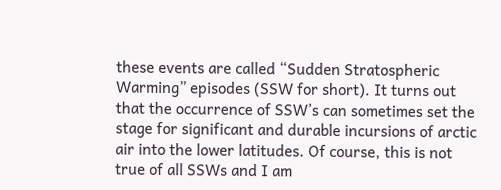these events are called “Sudden Stratospheric Warming” episodes (SSW for short). It turns out that the occurrence of SSW’s can sometimes set the stage for significant and durable incursions of arctic air into the lower latitudes. Of course, this is not true of all SSWs and I am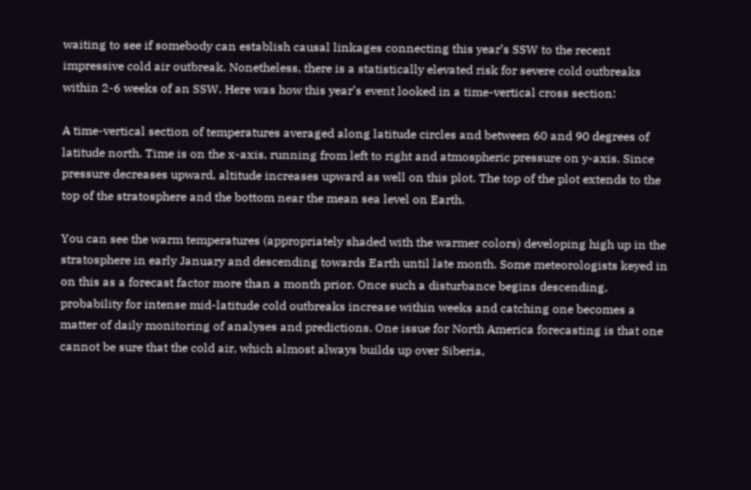waiting to see if somebody can establish causal linkages connecting this year’s SSW to the recent impressive cold air outbreak. Nonetheless, there is a statistically elevated risk for severe cold outbreaks within 2-6 weeks of an SSW. Here was how this year’s event looked in a time-vertical cross section:

A time-vertical section of temperatures averaged along latitude circles and between 60 and 90 degrees of latitude north. Time is on the x-axis, running from left to right and atmospheric pressure on y-axis. Since pressure decreases upward, altitude increases upward as well on this plot. The top of the plot extends to the top of the stratosphere and the bottom near the mean sea level on Earth.

You can see the warm temperatures (appropriately shaded with the warmer colors) developing high up in the stratosphere in early January and descending towards Earth until late month. Some meteorologists keyed in on this as a forecast factor more than a month prior. Once such a disturbance begins descending, probability for intense mid-latitude cold outbreaks increase within weeks and catching one becomes a matter of daily monitoring of analyses and predictions. One issue for North America forecasting is that one cannot be sure that the cold air, which almost always builds up over Siberia,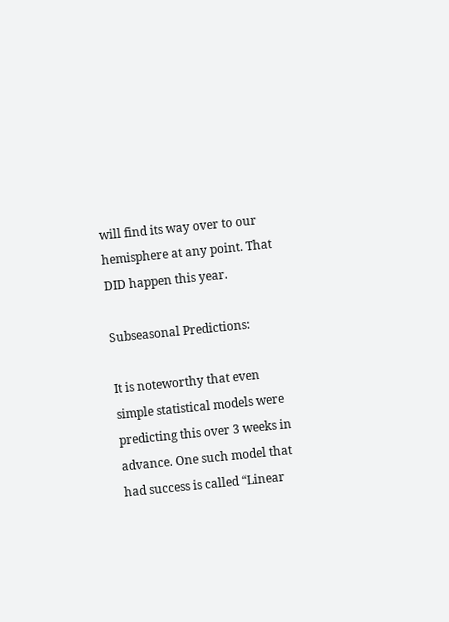will find its way over to our hemisphere at any point. That DID happen this year.

Subseasonal Predictions:

It is noteworthy that even simple statistical models were predicting this over 3 weeks in advance. One such model that had success is called “Linear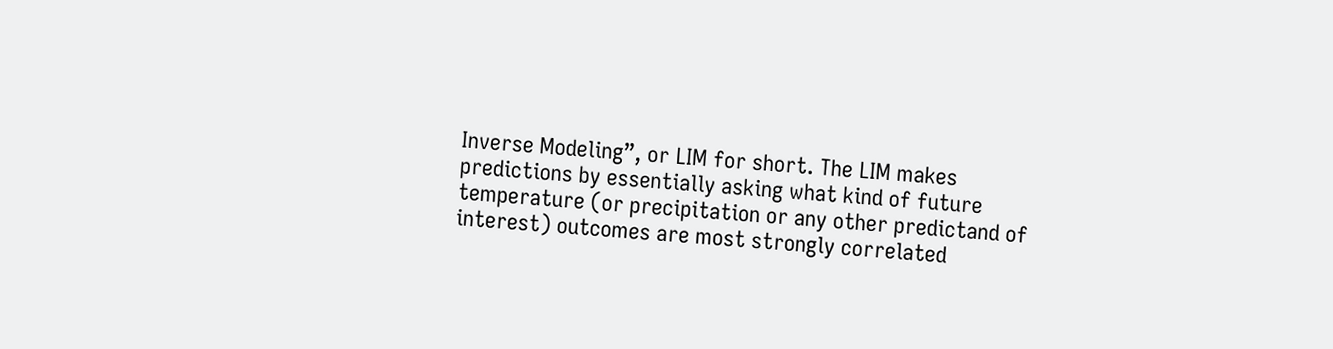Inverse Modeling”, or LIM for short. The LIM makes predictions by essentially asking what kind of future temperature (or precipitation or any other predictand of interest) outcomes are most strongly correlated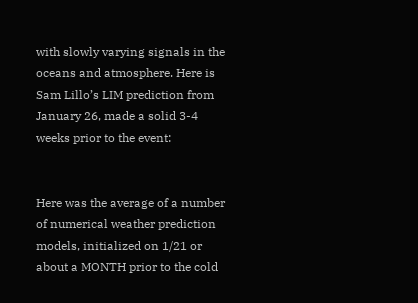with slowly varying signals in the oceans and atmosphere. Here is Sam Lillo’s LIM prediction from January 26, made a solid 3-4 weeks prior to the event:


Here was the average of a number of numerical weather prediction models, initialized on 1/21 or about a MONTH prior to the cold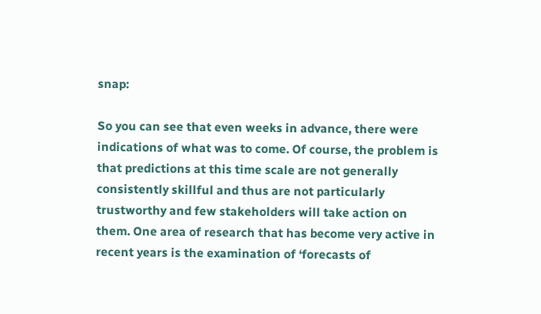snap:

So you can see that even weeks in advance, there were indications of what was to come. Of course, the problem is that predictions at this time scale are not generally consistently skillful and thus are not particularly trustworthy and few stakeholders will take action on them. One area of research that has become very active in recent years is the examination of ‘forecasts of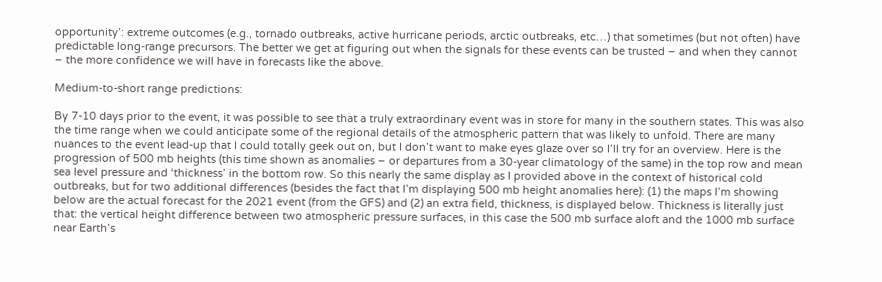opportunity’: extreme outcomes (e.g., tornado outbreaks, active hurricane periods, arctic outbreaks, etc…) that sometimes (but not often) have predictable long-range precursors. The better we get at figuring out when the signals for these events can be trusted – and when they cannot – the more confidence we will have in forecasts like the above.

Medium-to-short range predictions:

By 7-10 days prior to the event, it was possible to see that a truly extraordinary event was in store for many in the southern states. This was also the time range when we could anticipate some of the regional details of the atmospheric pattern that was likely to unfold. There are many nuances to the event lead-up that I could totally geek out on, but I don’t want to make eyes glaze over so I’ll try for an overview. Here is the progression of 500 mb heights (this time shown as anomalies – or departures from a 30-year climatology of the same) in the top row and mean sea level pressure and ‘thickness’ in the bottom row. So this nearly the same display as I provided above in the context of historical cold outbreaks, but for two additional differences (besides the fact that I’m displaying 500 mb height anomalies here): (1) the maps I’m showing below are the actual forecast for the 2021 event (from the GFS) and (2) an extra field, thickness, is displayed below. Thickness is literally just that: the vertical height difference between two atmospheric pressure surfaces, in this case the 500 mb surface aloft and the 1000 mb surface near Earth’s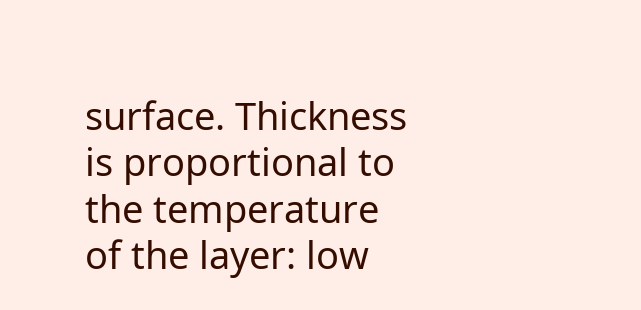surface. Thickness is proportional to the temperature of the layer: low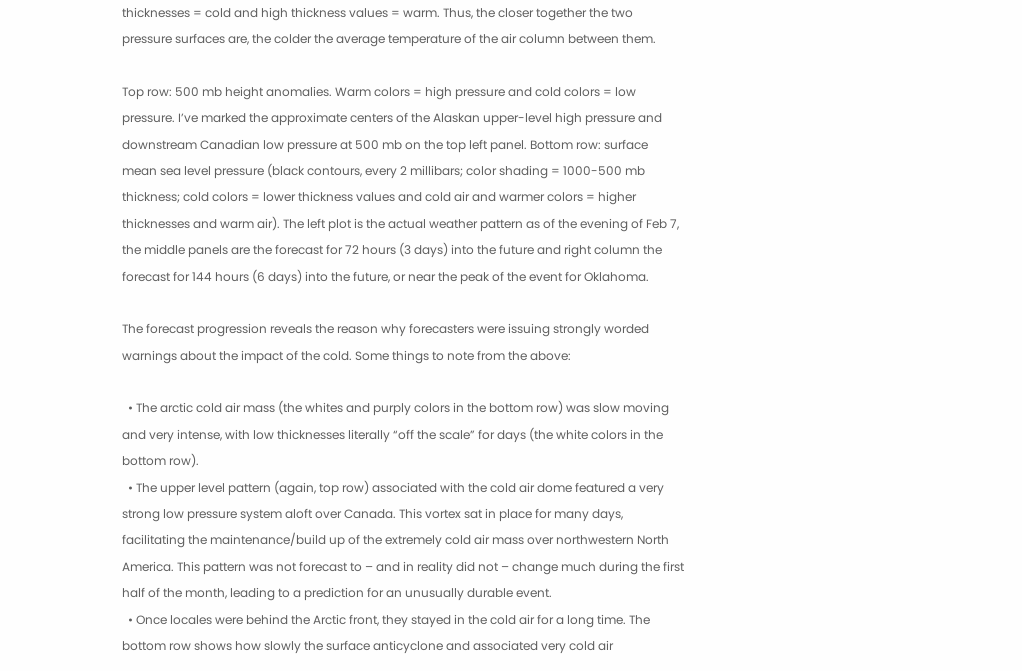thicknesses = cold and high thickness values = warm. Thus, the closer together the two pressure surfaces are, the colder the average temperature of the air column between them.

Top row: 500 mb height anomalies. Warm colors = high pressure and cold colors = low pressure. I’ve marked the approximate centers of the Alaskan upper-level high pressure and downstream Canadian low pressure at 500 mb on the top left panel. Bottom row: surface mean sea level pressure (black contours, every 2 millibars; color shading = 1000-500 mb thickness; cold colors = lower thickness values and cold air and warmer colors = higher thicknesses and warm air). The left plot is the actual weather pattern as of the evening of Feb 7, the middle panels are the forecast for 72 hours (3 days) into the future and right column the forecast for 144 hours (6 days) into the future, or near the peak of the event for Oklahoma.

The forecast progression reveals the reason why forecasters were issuing strongly worded warnings about the impact of the cold. Some things to note from the above:

  • The arctic cold air mass (the whites and purply colors in the bottom row) was slow moving and very intense, with low thicknesses literally “off the scale” for days (the white colors in the bottom row).
  • The upper level pattern (again, top row) associated with the cold air dome featured a very strong low pressure system aloft over Canada. This vortex sat in place for many days, facilitating the maintenance/build up of the extremely cold air mass over northwestern North America. This pattern was not forecast to – and in reality did not – change much during the first half of the month, leading to a prediction for an unusually durable event.
  • Once locales were behind the Arctic front, they stayed in the cold air for a long time. The bottom row shows how slowly the surface anticyclone and associated very cold air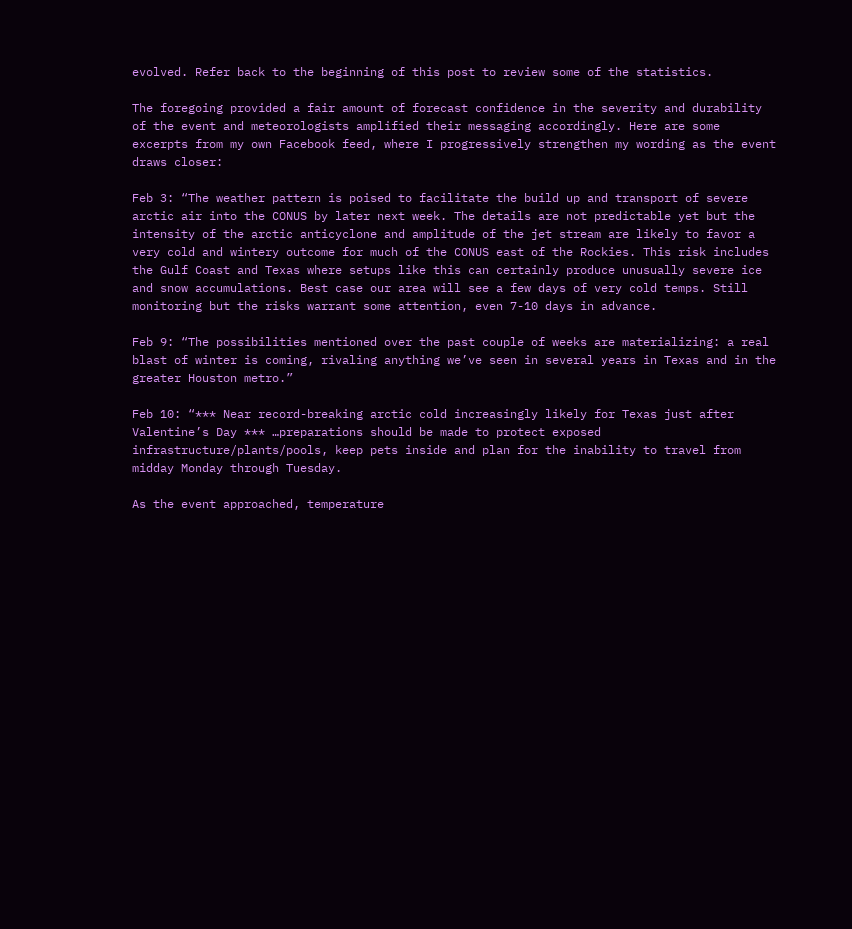evolved. Refer back to the beginning of this post to review some of the statistics.

The foregoing provided a fair amount of forecast confidence in the severity and durability of the event and meteorologists amplified their messaging accordingly. Here are some excerpts from my own Facebook feed, where I progressively strengthen my wording as the event draws closer:

Feb 3: “The weather pattern is poised to facilitate the build up and transport of severe arctic air into the CONUS by later next week. The details are not predictable yet but the intensity of the arctic anticyclone and amplitude of the jet stream are likely to favor a very cold and wintery outcome for much of the CONUS east of the Rockies. This risk includes the Gulf Coast and Texas where setups like this can certainly produce unusually severe ice and snow accumulations. Best case our area will see a few days of very cold temps. Still monitoring but the risks warrant some attention, even 7-10 days in advance.

Feb 9: “The possibilities mentioned over the past couple of weeks are materializing: a real blast of winter is coming, rivaling anything we’ve seen in several years in Texas and in the greater Houston metro.”

Feb 10: “*** Near record-breaking arctic cold increasingly likely for Texas just after Valentine’s Day *** …preparations should be made to protect exposed infrastructure/plants/pools, keep pets inside and plan for the inability to travel from midday Monday through Tuesday.

As the event approached, temperature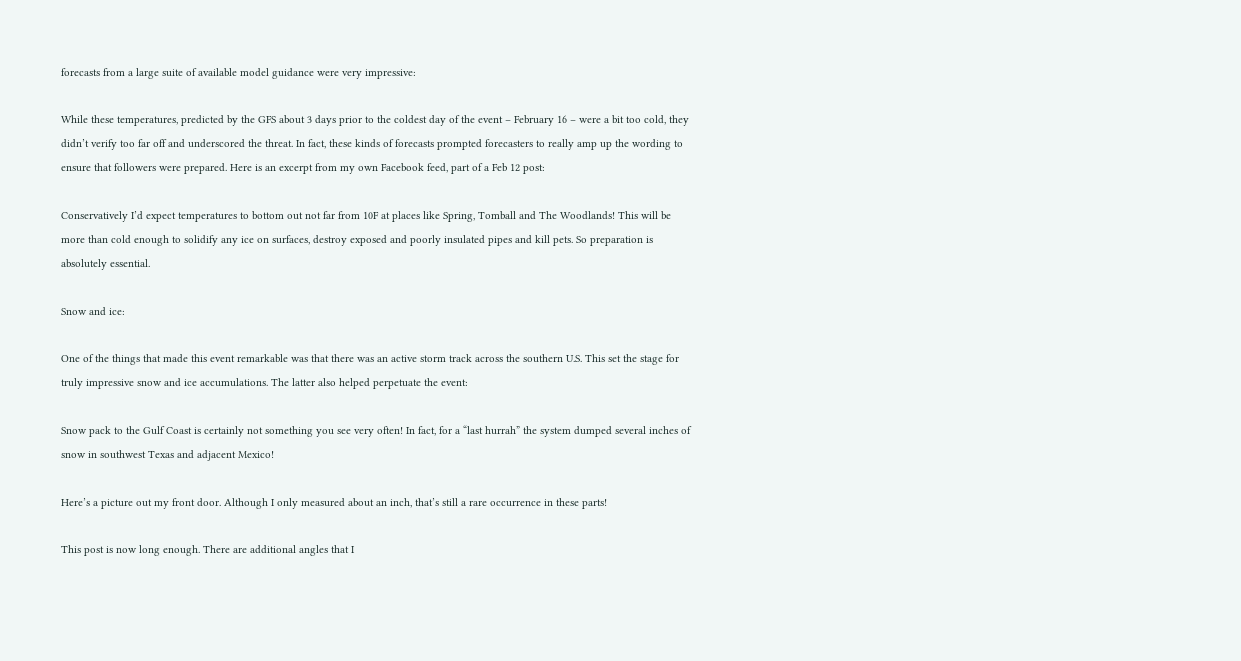forecasts from a large suite of available model guidance were very impressive:

While these temperatures, predicted by the GFS about 3 days prior to the coldest day of the event – February 16 – were a bit too cold, they didn’t verify too far off and underscored the threat. In fact, these kinds of forecasts prompted forecasters to really amp up the wording to ensure that followers were prepared. Here is an excerpt from my own Facebook feed, part of a Feb 12 post:

Conservatively I’d expect temperatures to bottom out not far from 10F at places like Spring, Tomball and The Woodlands! This will be more than cold enough to solidify any ice on surfaces, destroy exposed and poorly insulated pipes and kill pets. So preparation is absolutely essential.

Snow and ice:

One of the things that made this event remarkable was that there was an active storm track across the southern U.S. This set the stage for truly impressive snow and ice accumulations. The latter also helped perpetuate the event:

Snow pack to the Gulf Coast is certainly not something you see very often! In fact, for a “last hurrah” the system dumped several inches of snow in southwest Texas and adjacent Mexico!

Here’s a picture out my front door. Although I only measured about an inch, that’s still a rare occurrence in these parts!

This post is now long enough. There are additional angles that I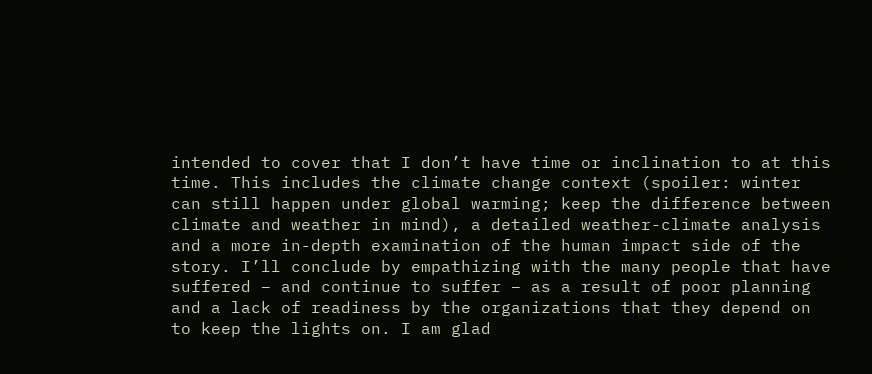intended to cover that I don’t have time or inclination to at this time. This includes the climate change context (spoiler: winter can still happen under global warming; keep the difference between climate and weather in mind), a detailed weather-climate analysis and a more in-depth examination of the human impact side of the story. I’ll conclude by empathizing with the many people that have suffered – and continue to suffer – as a result of poor planning and a lack of readiness by the organizations that they depend on to keep the lights on. I am glad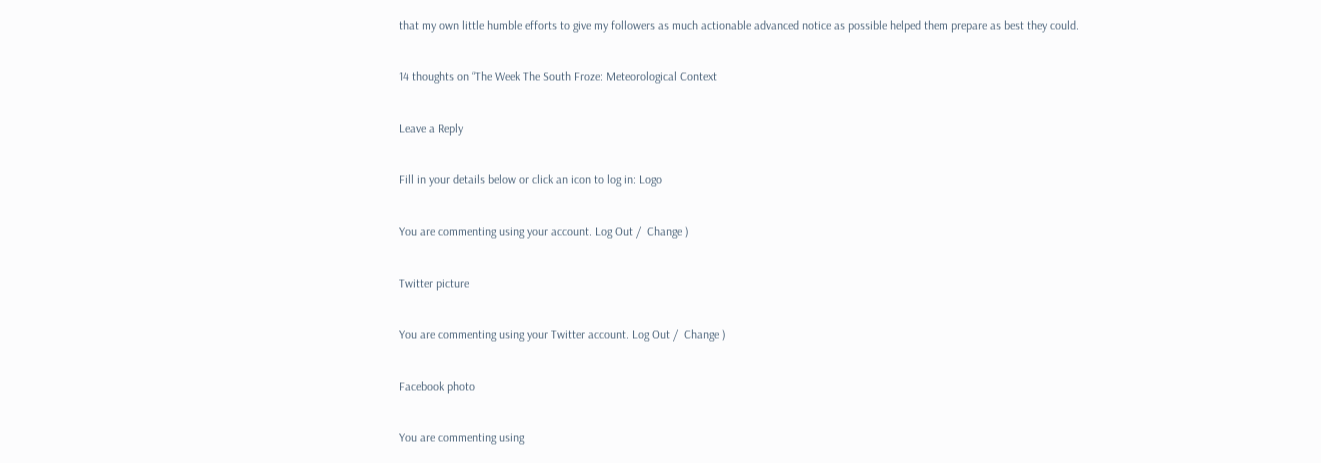that my own little humble efforts to give my followers as much actionable advanced notice as possible helped them prepare as best they could.

14 thoughts on “The Week The South Froze: Meteorological Context

Leave a Reply

Fill in your details below or click an icon to log in: Logo

You are commenting using your account. Log Out /  Change )

Twitter picture

You are commenting using your Twitter account. Log Out /  Change )

Facebook photo

You are commenting using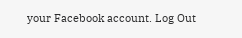your Facebook account. Log Out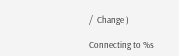/  Change )

Connecting to %s